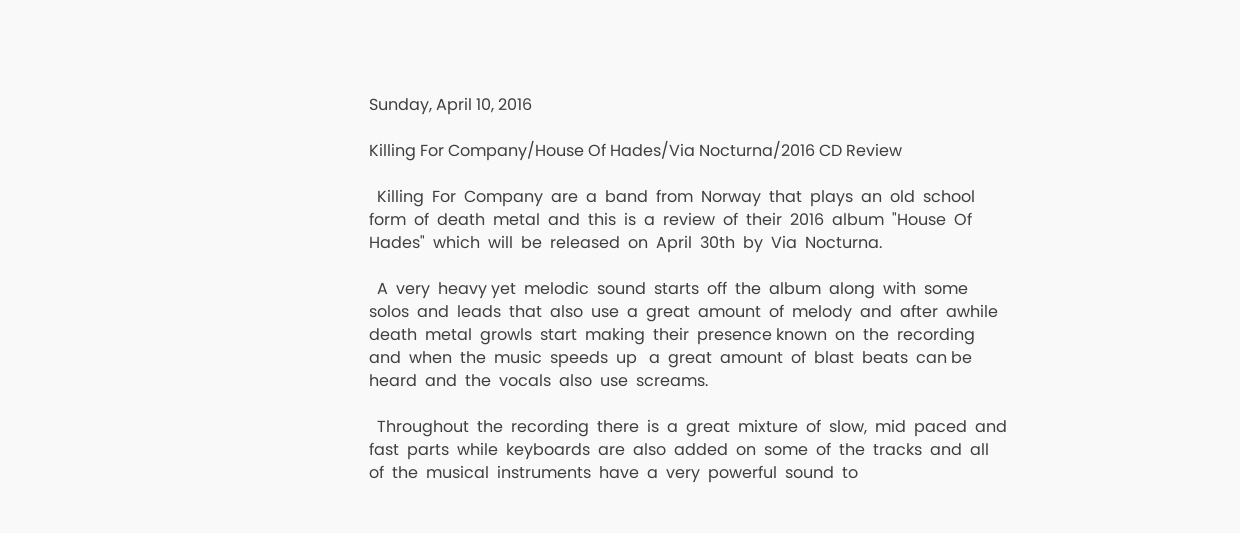Sunday, April 10, 2016

Killing For Company/House Of Hades/Via Nocturna/2016 CD Review

  Killing  For  Company  are  a  band  from  Norway  that  plays  an  old  school  form  of  death  metal  and  this  is  a  review  of  their  2016  album  "House  Of  Hades"  which  will  be  released  on  April  30th  by  Via  Nocturna.

  A  very  heavy yet  melodic  sound  starts  off  the  album  along  with  some  solos  and  leads  that  also  use  a  great  amount  of  melody  and  after  awhile  death  metal  growls  start  making  their  presence known  on  the  recording  and  when  the  music  speeds  up   a  great  amount  of  blast  beats  can be  heard  and  the  vocals  also  use  screams.

  Throughout  the  recording  there  is  a  great  mixture  of  slow,  mid  paced  and  fast  parts  while  keyboards  are  also  added  on  some  of  the  tracks  and  all  of  the  musical  instruments  have  a  very  powerful  sound  to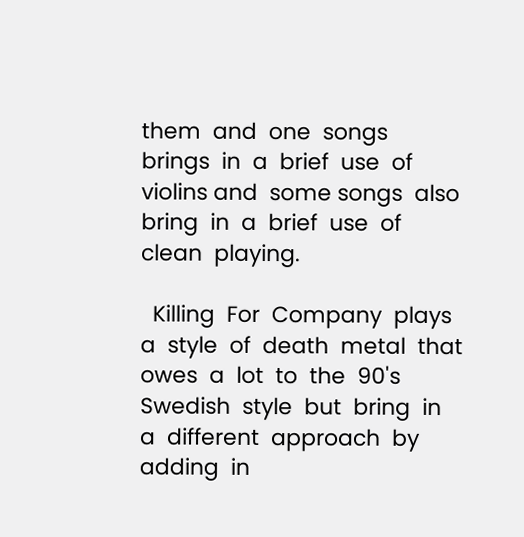them  and  one  songs  brings  in  a  brief  use  of  violins and  some songs  also  bring  in  a  brief  use  of  clean  playing.

  Killing  For  Company  plays  a  style  of  death  metal  that  owes  a  lot  to  the  90's  Swedish  style  but  bring  in  a  different  approach  by  adding  in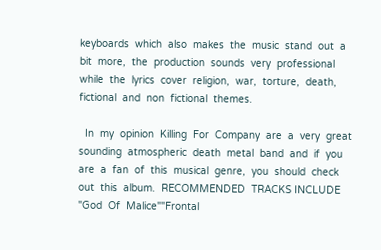keyboards  which  also  makes  the  music  stand  out  a  bit  more,  the  production  sounds  very  professional  while  the  lyrics  cover  religion,  war,  torture,  death,  fictional  and  non  fictional  themes.

  In  my  opinion  Killing  For  Company  are  a  very  great  sounding  atmospheric  death  metal  band  and  if  you  are  a  fan  of  this  musical  genre,  you  should  check  out  this  album.  RECOMMENDED  TRACKS INCLUDE  "God  Of  Malice""Frontal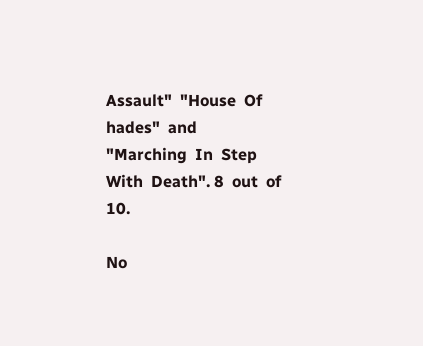Assault"  "House  Of  hades"  and  "Marching  In  Step  With  Death". 8  out  of  10.

No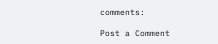comments:

Post a Comment